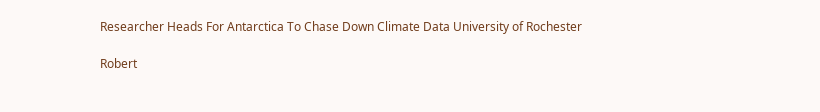Researcher Heads For Antarctica To Chase Down Climate Data University of Rochester

Robert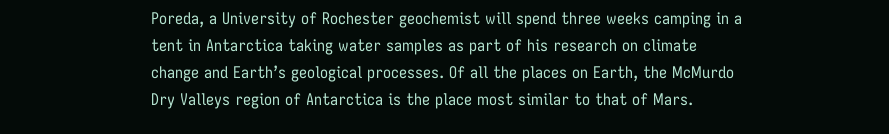Poreda, a University of Rochester geochemist will spend three weeks camping in a tent in Antarctica taking water samples as part of his research on climate change and Earth’s geological processes. Of all the places on Earth, the McMurdo Dry Valleys region of Antarctica is the place most similar to that of Mars.